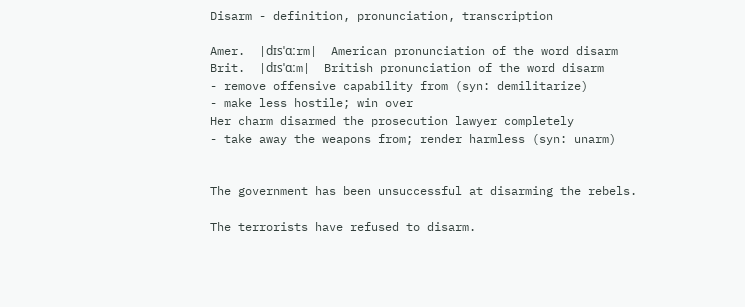Disarm - definition, pronunciation, transcription

Amer.  |dɪsˈɑːrm|  American pronunciation of the word disarm
Brit.  |dɪsˈɑːm|  British pronunciation of the word disarm
- remove offensive capability from (syn: demilitarize)
- make less hostile; win over
Her charm disarmed the prosecution lawyer completely
- take away the weapons from; render harmless (syn: unarm)


The government has been unsuccessful at disarming the rebels.

The terrorists have refused to disarm.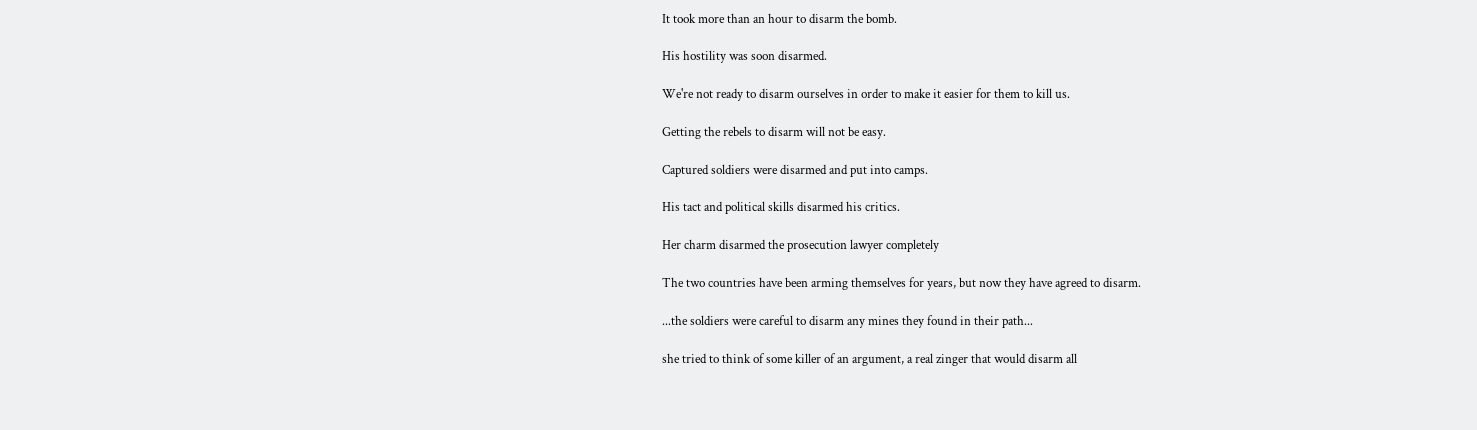It took more than an hour to disarm the bomb.

His hostility was soon disarmed.

We're not ready to disarm ourselves in order to make it easier for them to kill us.

Getting the rebels to disarm will not be easy.

Captured soldiers were disarmed and put into camps.

His tact and political skills disarmed his critics.

Her charm disarmed the prosecution lawyer completely

The two countries have been arming themselves for years, but now they have agreed to disarm.

...the soldiers were careful to disarm any mines they found in their path...

she tried to think of some killer of an argument, a real zinger that would disarm all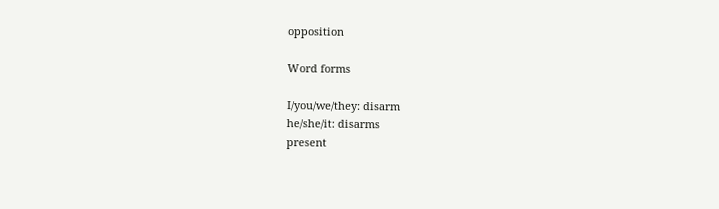opposition

Word forms

I/you/we/they: disarm
he/she/it: disarms
present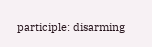participle: disarming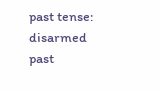past tense: disarmed
past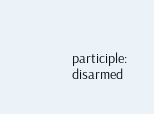participle: disarmed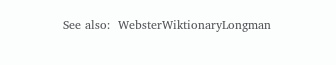See also:  WebsterWiktionaryLongman